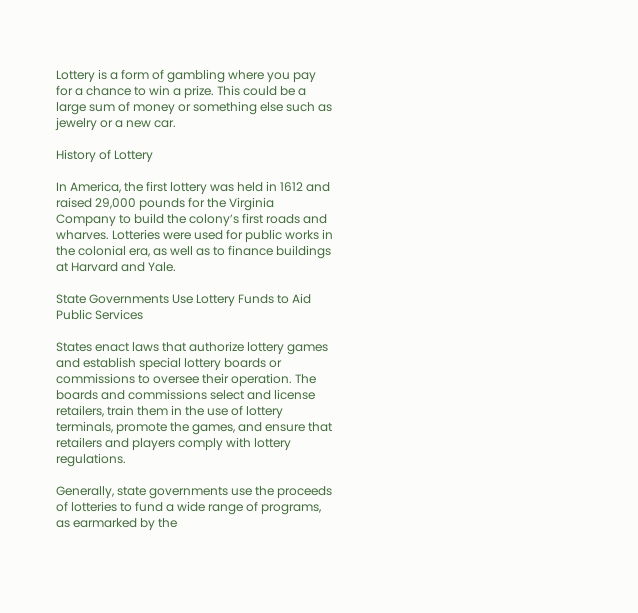Lottery is a form of gambling where you pay for a chance to win a prize. This could be a large sum of money or something else such as jewelry or a new car.

History of Lottery

In America, the first lottery was held in 1612 and raised 29,000 pounds for the Virginia Company to build the colony’s first roads and wharves. Lotteries were used for public works in the colonial era, as well as to finance buildings at Harvard and Yale.

State Governments Use Lottery Funds to Aid Public Services

States enact laws that authorize lottery games and establish special lottery boards or commissions to oversee their operation. The boards and commissions select and license retailers, train them in the use of lottery terminals, promote the games, and ensure that retailers and players comply with lottery regulations.

Generally, state governments use the proceeds of lotteries to fund a wide range of programs, as earmarked by the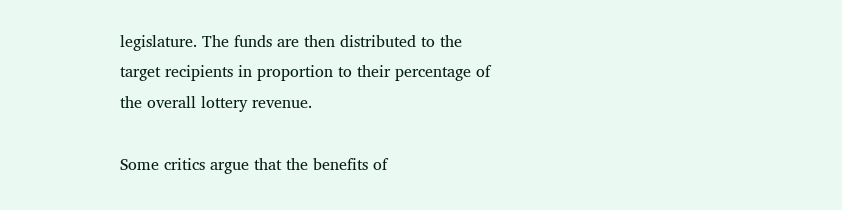legislature. The funds are then distributed to the target recipients in proportion to their percentage of the overall lottery revenue.

Some critics argue that the benefits of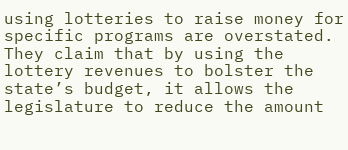using lotteries to raise money for specific programs are overstated. They claim that by using the lottery revenues to bolster the state’s budget, it allows the legislature to reduce the amount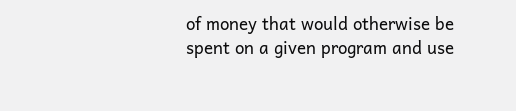of money that would otherwise be spent on a given program and use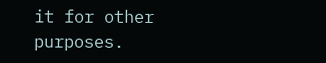it for other purposes.